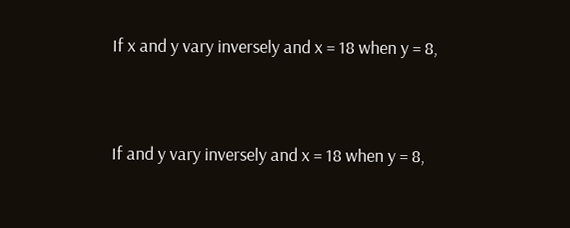If x and y vary inversely and x = 18 when y = 8,


If and y vary inversely and x = 18 when y = 8,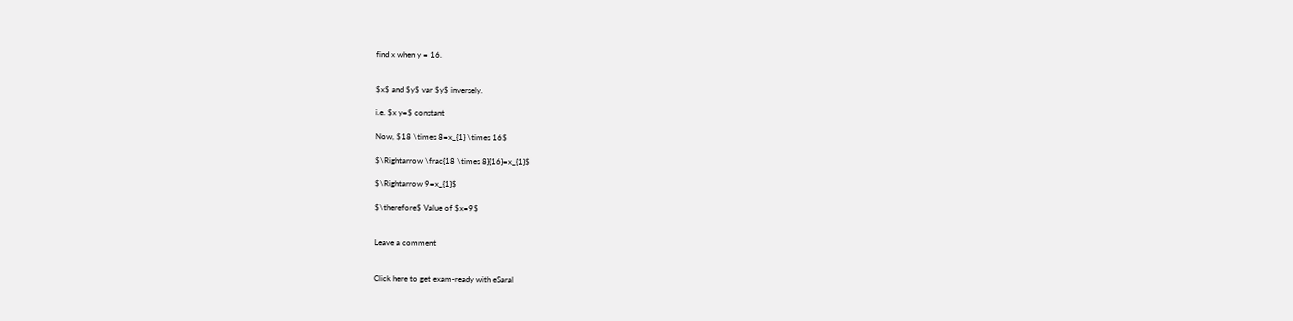find x when y = 16.


$x$ and $y$ var $y$ inversely.

i.e. $x y=$ constant

Now, $18 \times 8=x_{1} \times 16$

$\Rightarrow \frac{18 \times 8}{16}=x_{1}$

$\Rightarrow 9=x_{1}$

$\therefore$ Value of $x=9$


Leave a comment


Click here to get exam-ready with eSaral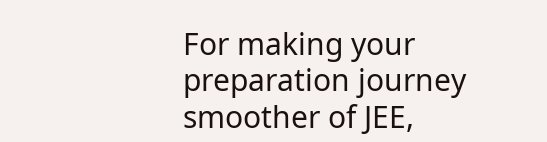For making your preparation journey smoother of JEE,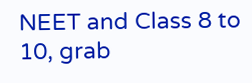NEET and Class 8 to 10, grab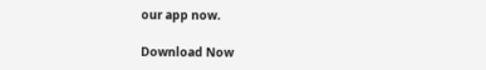our app now.

Download Now